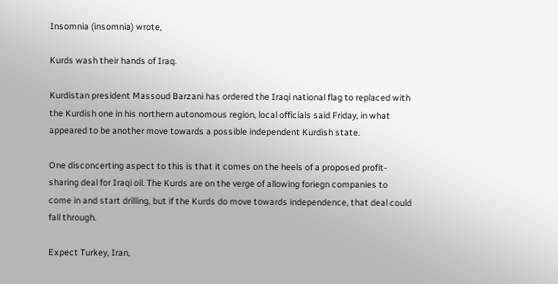Insomnia (insomnia) wrote,

Kurds wash their hands of Iraq.

Kurdistan president Massoud Barzani has ordered the Iraqi national flag to replaced with the Kurdish one in his northern autonomous region, local officials said Friday, in what appeared to be another move towards a possible independent Kurdish state.

One disconcerting aspect to this is that it comes on the heels of a proposed profit-sharing deal for Iraqi oil. The Kurds are on the verge of allowing foriegn companies to come in and start drilling, but if the Kurds do move towards independence, that deal could fall through.

Expect Turkey, Iran,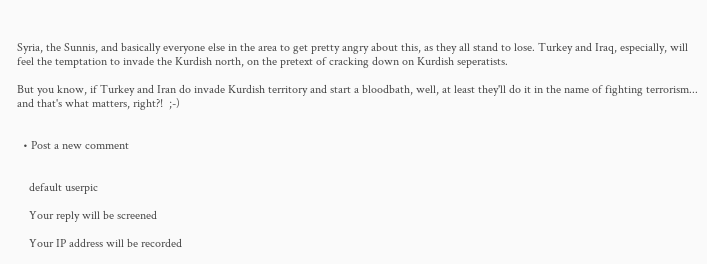Syria, the Sunnis, and basically everyone else in the area to get pretty angry about this, as they all stand to lose. Turkey and Iraq, especially, will feel the temptation to invade the Kurdish north, on the pretext of cracking down on Kurdish seperatists.

But you know, if Turkey and Iran do invade Kurdish territory and start a bloodbath, well, at least they'll do it in the name of fighting terrorism... and that's what matters, right?!  ;-)


  • Post a new comment


    default userpic

    Your reply will be screened

    Your IP address will be recorded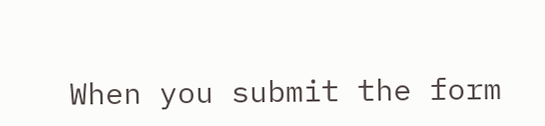When you submit the form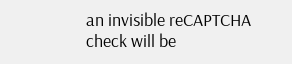an invisible reCAPTCHA check will be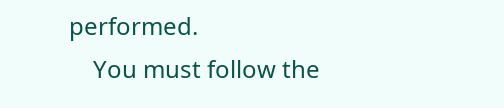performed.
    You must follow the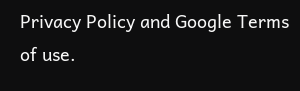Privacy Policy and Google Terms of use.